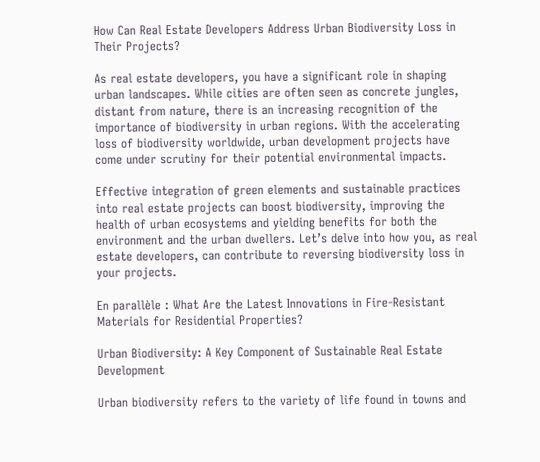How Can Real Estate Developers Address Urban Biodiversity Loss in Their Projects?

As real estate developers, you have a significant role in shaping urban landscapes. While cities are often seen as concrete jungles, distant from nature, there is an increasing recognition of the importance of biodiversity in urban regions. With the accelerating loss of biodiversity worldwide, urban development projects have come under scrutiny for their potential environmental impacts.

Effective integration of green elements and sustainable practices into real estate projects can boost biodiversity, improving the health of urban ecosystems and yielding benefits for both the environment and the urban dwellers. Let’s delve into how you, as real estate developers, can contribute to reversing biodiversity loss in your projects.

En parallèle : What Are the Latest Innovations in Fire-Resistant Materials for Residential Properties?

Urban Biodiversity: A Key Component of Sustainable Real Estate Development

Urban biodiversity refers to the variety of life found in towns and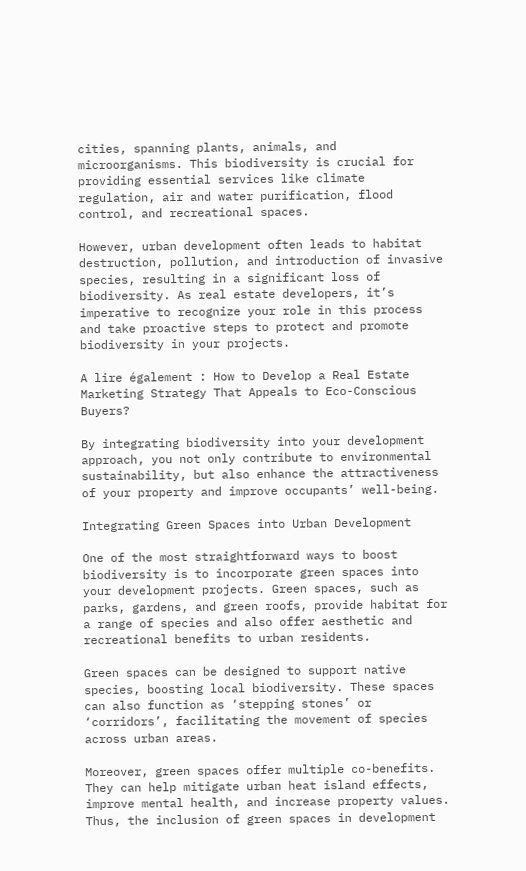cities, spanning plants, animals, and microorganisms. This biodiversity is crucial for providing essential services like climate regulation, air and water purification, flood control, and recreational spaces.

However, urban development often leads to habitat destruction, pollution, and introduction of invasive species, resulting in a significant loss of biodiversity. As real estate developers, it’s imperative to recognize your role in this process and take proactive steps to protect and promote biodiversity in your projects.

A lire également : How to Develop a Real Estate Marketing Strategy That Appeals to Eco-Conscious Buyers?

By integrating biodiversity into your development approach, you not only contribute to environmental sustainability, but also enhance the attractiveness of your property and improve occupants’ well-being.

Integrating Green Spaces into Urban Development

One of the most straightforward ways to boost biodiversity is to incorporate green spaces into your development projects. Green spaces, such as parks, gardens, and green roofs, provide habitat for a range of species and also offer aesthetic and recreational benefits to urban residents.

Green spaces can be designed to support native species, boosting local biodiversity. These spaces can also function as ‘stepping stones’ or ‘corridors’, facilitating the movement of species across urban areas.

Moreover, green spaces offer multiple co-benefits. They can help mitigate urban heat island effects, improve mental health, and increase property values. Thus, the inclusion of green spaces in development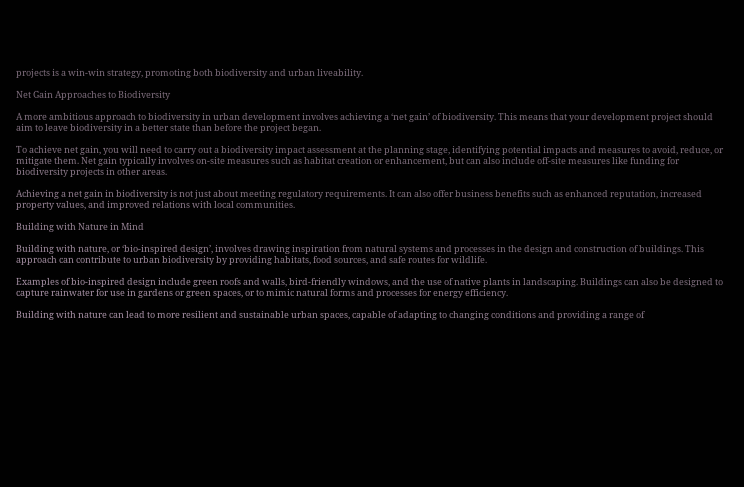projects is a win-win strategy, promoting both biodiversity and urban liveability.

Net Gain Approaches to Biodiversity

A more ambitious approach to biodiversity in urban development involves achieving a ‘net gain’ of biodiversity. This means that your development project should aim to leave biodiversity in a better state than before the project began.

To achieve net gain, you will need to carry out a biodiversity impact assessment at the planning stage, identifying potential impacts and measures to avoid, reduce, or mitigate them. Net gain typically involves on-site measures such as habitat creation or enhancement, but can also include off-site measures like funding for biodiversity projects in other areas.

Achieving a net gain in biodiversity is not just about meeting regulatory requirements. It can also offer business benefits such as enhanced reputation, increased property values, and improved relations with local communities.

Building with Nature in Mind

Building with nature, or ‘bio-inspired design’, involves drawing inspiration from natural systems and processes in the design and construction of buildings. This approach can contribute to urban biodiversity by providing habitats, food sources, and safe routes for wildlife.

Examples of bio-inspired design include green roofs and walls, bird-friendly windows, and the use of native plants in landscaping. Buildings can also be designed to capture rainwater for use in gardens or green spaces, or to mimic natural forms and processes for energy efficiency.

Building with nature can lead to more resilient and sustainable urban spaces, capable of adapting to changing conditions and providing a range of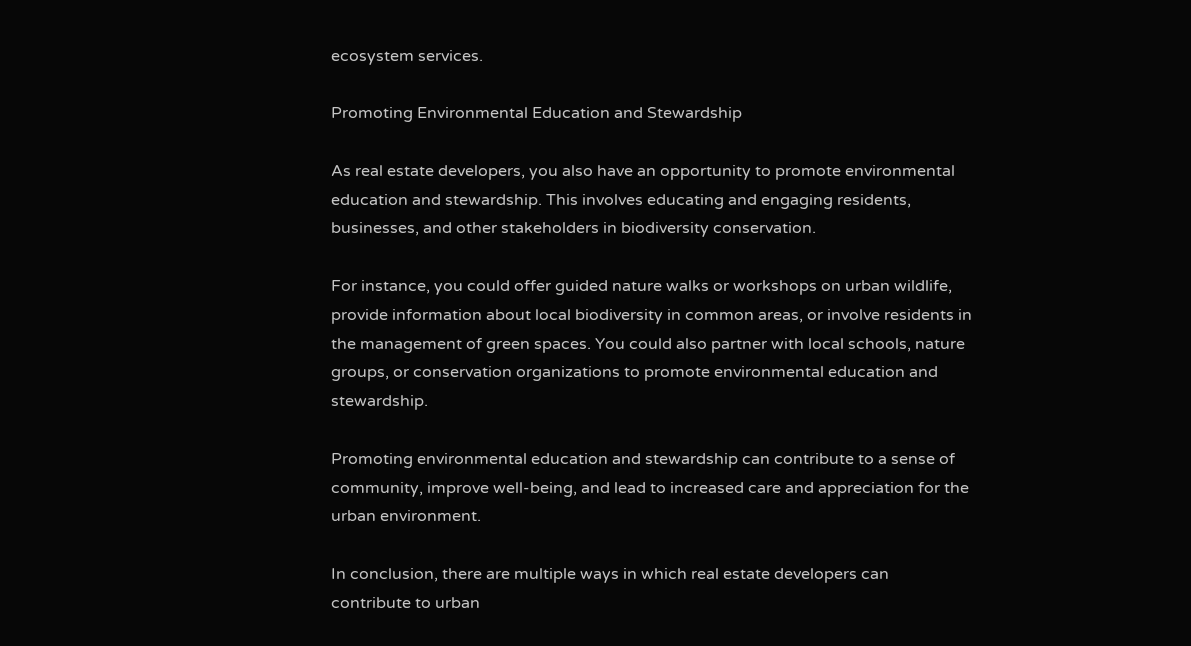ecosystem services.

Promoting Environmental Education and Stewardship

As real estate developers, you also have an opportunity to promote environmental education and stewardship. This involves educating and engaging residents, businesses, and other stakeholders in biodiversity conservation.

For instance, you could offer guided nature walks or workshops on urban wildlife, provide information about local biodiversity in common areas, or involve residents in the management of green spaces. You could also partner with local schools, nature groups, or conservation organizations to promote environmental education and stewardship.

Promoting environmental education and stewardship can contribute to a sense of community, improve well-being, and lead to increased care and appreciation for the urban environment.

In conclusion, there are multiple ways in which real estate developers can contribute to urban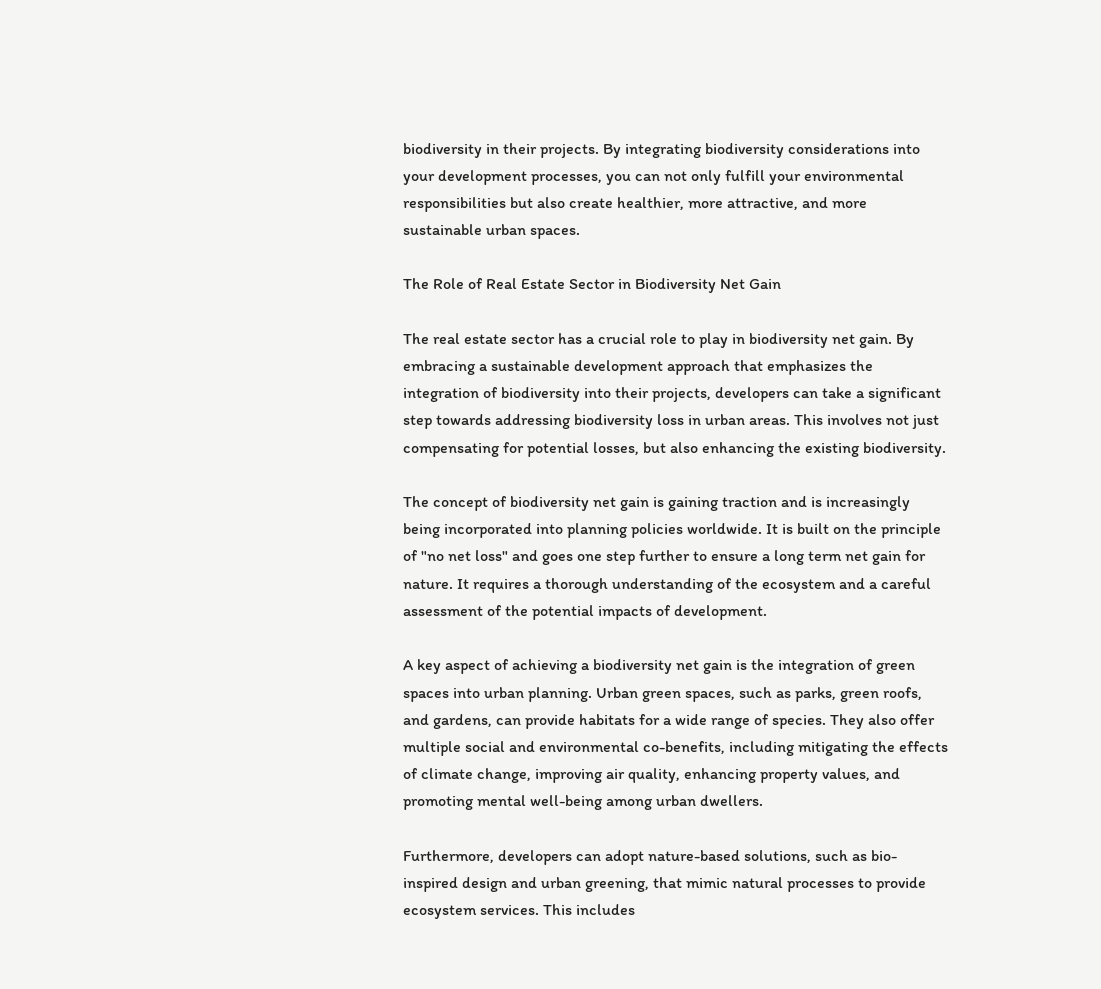biodiversity in their projects. By integrating biodiversity considerations into your development processes, you can not only fulfill your environmental responsibilities but also create healthier, more attractive, and more sustainable urban spaces.

The Role of Real Estate Sector in Biodiversity Net Gain

The real estate sector has a crucial role to play in biodiversity net gain. By embracing a sustainable development approach that emphasizes the integration of biodiversity into their projects, developers can take a significant step towards addressing biodiversity loss in urban areas. This involves not just compensating for potential losses, but also enhancing the existing biodiversity.

The concept of biodiversity net gain is gaining traction and is increasingly being incorporated into planning policies worldwide. It is built on the principle of "no net loss" and goes one step further to ensure a long term net gain for nature. It requires a thorough understanding of the ecosystem and a careful assessment of the potential impacts of development.

A key aspect of achieving a biodiversity net gain is the integration of green spaces into urban planning. Urban green spaces, such as parks, green roofs, and gardens, can provide habitats for a wide range of species. They also offer multiple social and environmental co-benefits, including mitigating the effects of climate change, improving air quality, enhancing property values, and promoting mental well-being among urban dwellers.

Furthermore, developers can adopt nature-based solutions, such as bio-inspired design and urban greening, that mimic natural processes to provide ecosystem services. This includes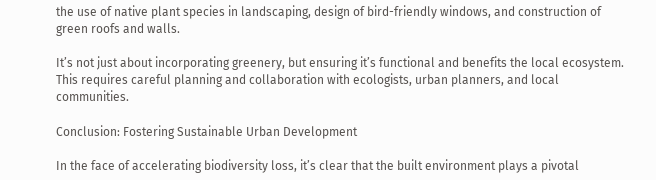the use of native plant species in landscaping, design of bird-friendly windows, and construction of green roofs and walls.

It’s not just about incorporating greenery, but ensuring it’s functional and benefits the local ecosystem. This requires careful planning and collaboration with ecologists, urban planners, and local communities.

Conclusion: Fostering Sustainable Urban Development

In the face of accelerating biodiversity loss, it’s clear that the built environment plays a pivotal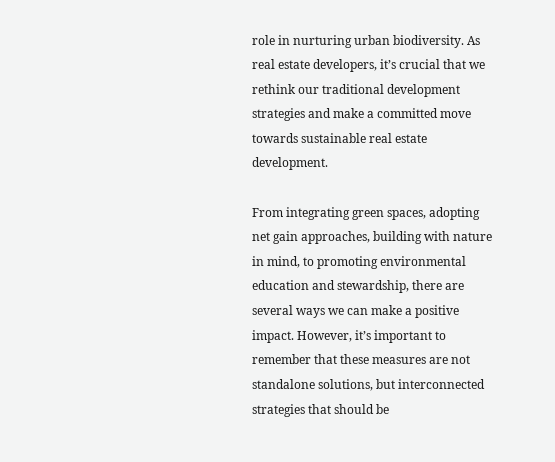role in nurturing urban biodiversity. As real estate developers, it’s crucial that we rethink our traditional development strategies and make a committed move towards sustainable real estate development.

From integrating green spaces, adopting net gain approaches, building with nature in mind, to promoting environmental education and stewardship, there are several ways we can make a positive impact. However, it’s important to remember that these measures are not standalone solutions, but interconnected strategies that should be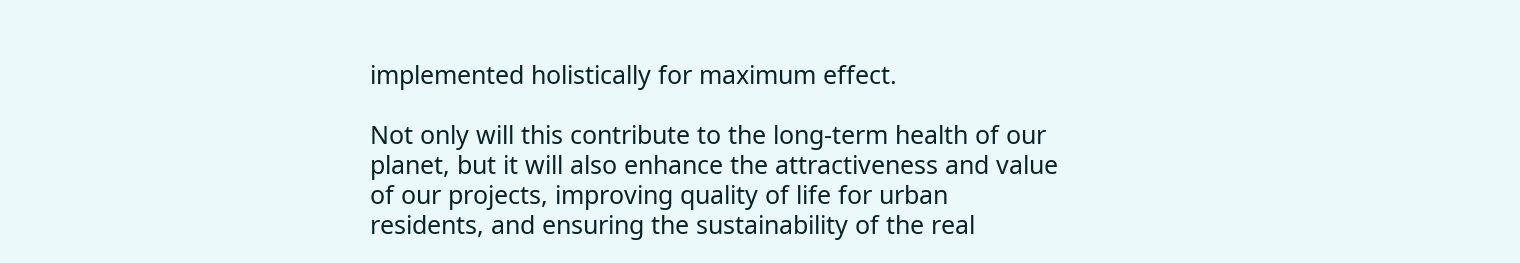implemented holistically for maximum effect.

Not only will this contribute to the long-term health of our planet, but it will also enhance the attractiveness and value of our projects, improving quality of life for urban residents, and ensuring the sustainability of the real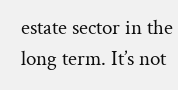estate sector in the long term. It’s not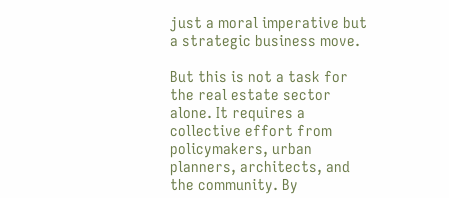just a moral imperative but a strategic business move.

But this is not a task for the real estate sector alone. It requires a collective effort from policymakers, urban planners, architects, and the community. By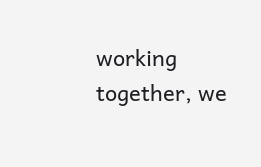working together, we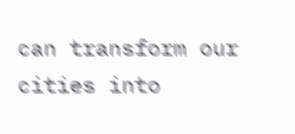can transform our cities into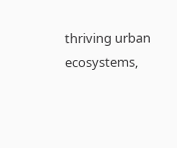thriving urban ecosystems,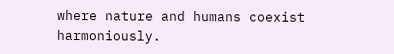where nature and humans coexist harmoniously.